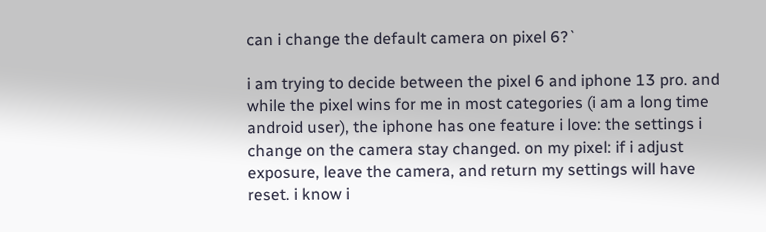can i change the default camera on pixel 6?`

i am trying to decide between the pixel 6 and iphone 13 pro. and while the pixel wins for me in most categories (i am a long time android user), the iphone has one feature i love: the settings i change on the camera stay changed. on my pixel: if i adjust exposure, leave the camera, and return my settings will have reset. i know i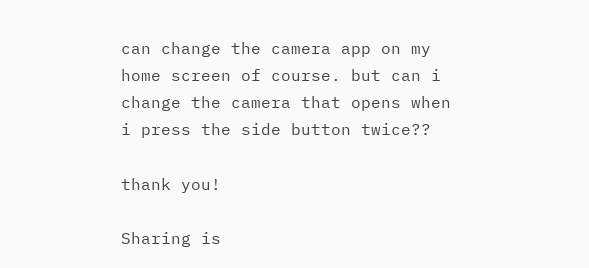can change the camera app on my home screen of course. but can i change the camera that opens when i press the side button twice??

thank you!

Sharing is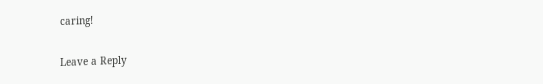caring!

Leave a Reply